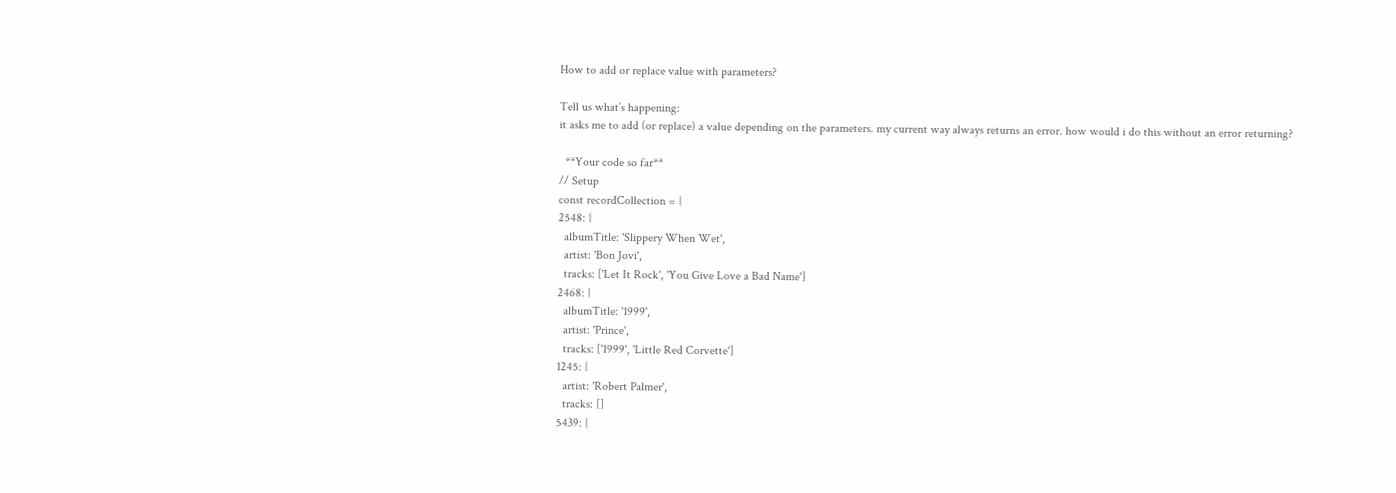How to add or replace value with parameters?

Tell us what’s happening:
it asks me to add (or replace) a value depending on the parameters. my current way always returns an error. how would i do this without an error returning?

  **Your code so far**
// Setup
const recordCollection = {
2548: {
  albumTitle: 'Slippery When Wet',
  artist: 'Bon Jovi',
  tracks: ['Let It Rock', 'You Give Love a Bad Name']
2468: {
  albumTitle: '1999',
  artist: 'Prince',
  tracks: ['1999', 'Little Red Corvette']
1245: {
  artist: 'Robert Palmer',
  tracks: []
5439: {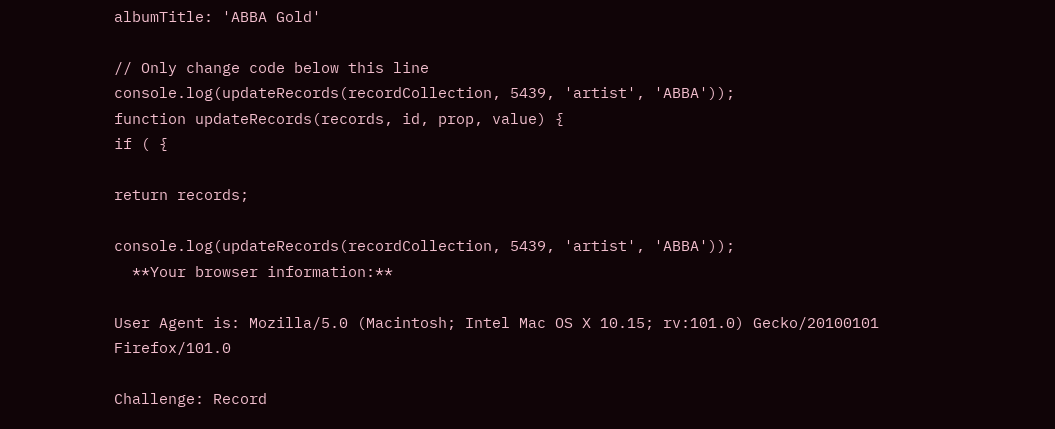albumTitle: 'ABBA Gold'

// Only change code below this line
console.log(updateRecords(recordCollection, 5439, 'artist', 'ABBA'));
function updateRecords(records, id, prop, value) {
if ( {

return records;

console.log(updateRecords(recordCollection, 5439, 'artist', 'ABBA'));
  **Your browser information:**

User Agent is: Mozilla/5.0 (Macintosh; Intel Mac OS X 10.15; rv:101.0) Gecko/20100101 Firefox/101.0

Challenge: Record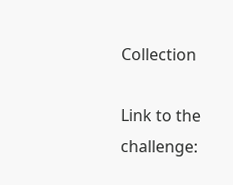Collection

Link to the challenge: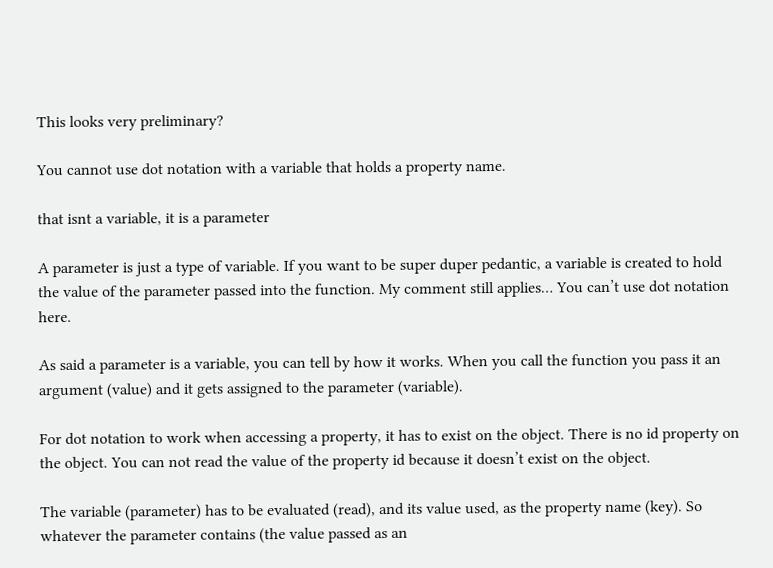This looks very preliminary?

You cannot use dot notation with a variable that holds a property name.

that isnt a variable, it is a parameter

A parameter is just a type of variable. If you want to be super duper pedantic, a variable is created to hold the value of the parameter passed into the function. My comment still applies… You can’t use dot notation here.

As said a parameter is a variable, you can tell by how it works. When you call the function you pass it an argument (value) and it gets assigned to the parameter (variable).

For dot notation to work when accessing a property, it has to exist on the object. There is no id property on the object. You can not read the value of the property id because it doesn’t exist on the object.

The variable (parameter) has to be evaluated (read), and its value used, as the property name (key). So whatever the parameter contains (the value passed as an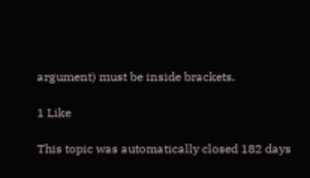argument) must be inside brackets.

1 Like

This topic was automatically closed 182 days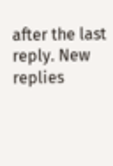after the last reply. New replies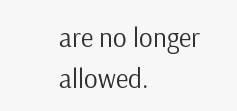are no longer allowed.